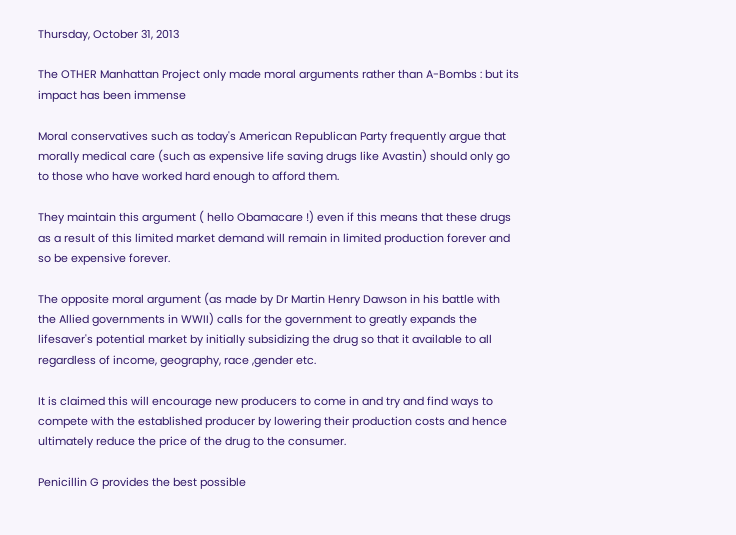Thursday, October 31, 2013

The OTHER Manhattan Project only made moral arguments rather than A-Bombs : but its impact has been immense

Moral conservatives such as today's American Republican Party frequently argue that morally medical care (such as expensive life saving drugs like Avastin) should only go to those who have worked hard enough to afford them.

They maintain this argument ( hello Obamacare !) even if this means that these drugs as a result of this limited market demand will remain in limited production forever and so be expensive forever.

The opposite moral argument (as made by Dr Martin Henry Dawson in his battle with the Allied governments in WWII) calls for the government to greatly expands the lifesaver's potential market by initially subsidizing the drug so that it available to all regardless of income, geography, race ,gender etc.

It is claimed this will encourage new producers to come in and try and find ways to compete with the established producer by lowering their production costs and hence ultimately reduce the price of the drug to the consumer.

Penicillin G provides the best possible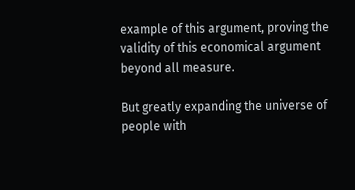example of this argument, proving the validity of this economical argument beyond all measure.

But greatly expanding the universe of people with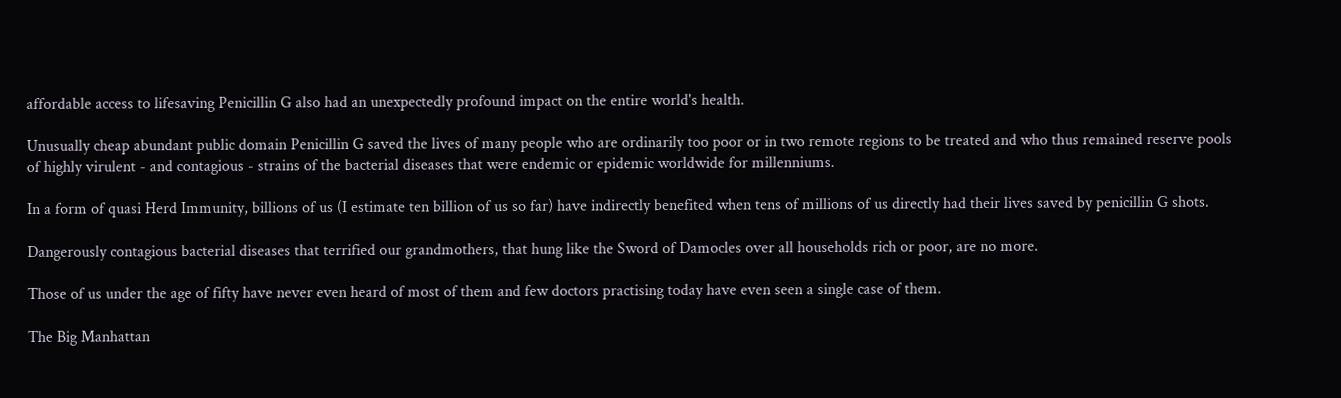affordable access to lifesaving Penicillin G also had an unexpectedly profound impact on the entire world's health.

Unusually cheap abundant public domain Penicillin G saved the lives of many people who are ordinarily too poor or in two remote regions to be treated and who thus remained reserve pools of highly virulent - and contagious - strains of the bacterial diseases that were endemic or epidemic worldwide for millenniums.

In a form of quasi Herd Immunity, billions of us (I estimate ten billion of us so far) have indirectly benefited when tens of millions of us directly had their lives saved by penicillin G shots.

Dangerously contagious bacterial diseases that terrified our grandmothers, that hung like the Sword of Damocles over all households rich or poor, are no more.

Those of us under the age of fifty have never even heard of most of them and few doctors practising today have even seen a single case of them.

The Big Manhattan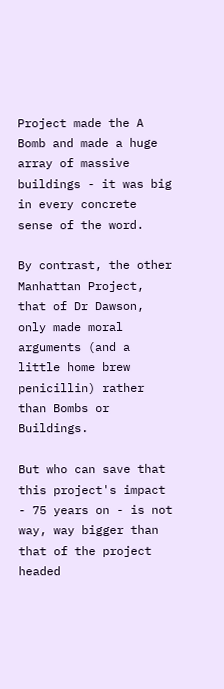Project made the A Bomb and made a huge array of massive buildings - it was big in every concrete sense of the word.

By contrast, the other Manhattan Project, that of Dr Dawson, only made moral arguments (and a little home brew penicillin) rather than Bombs or Buildings.

But who can save that this project's impact  - 75 years on - is not way, way bigger than that of the project headed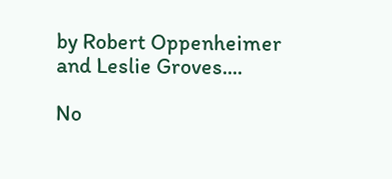by Robert Oppenheimer and Leslie Groves....

No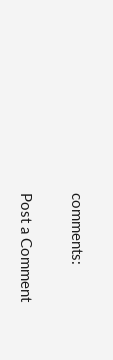comments:

Post a Comment